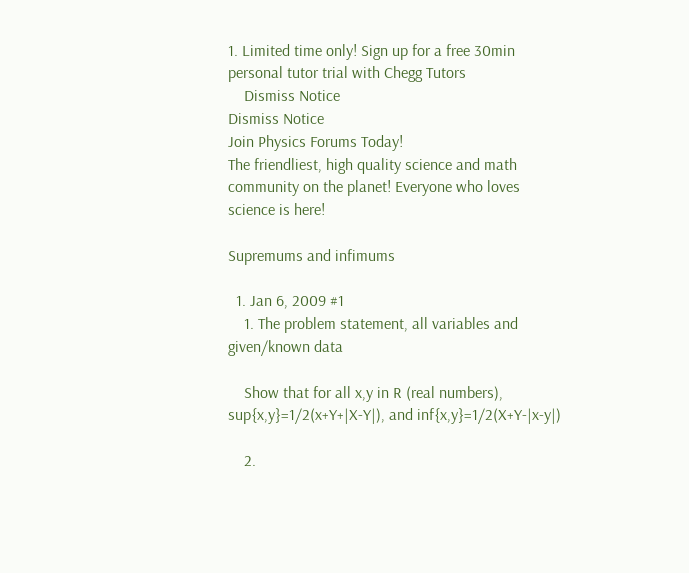1. Limited time only! Sign up for a free 30min personal tutor trial with Chegg Tutors
    Dismiss Notice
Dismiss Notice
Join Physics Forums Today!
The friendliest, high quality science and math community on the planet! Everyone who loves science is here!

Supremums and infimums

  1. Jan 6, 2009 #1
    1. The problem statement, all variables and given/known data

    Show that for all x,y in R (real numbers), sup{x,y}=1/2(x+Y+|X-Y|), and inf{x,y}=1/2(X+Y-|x-y|)

    2.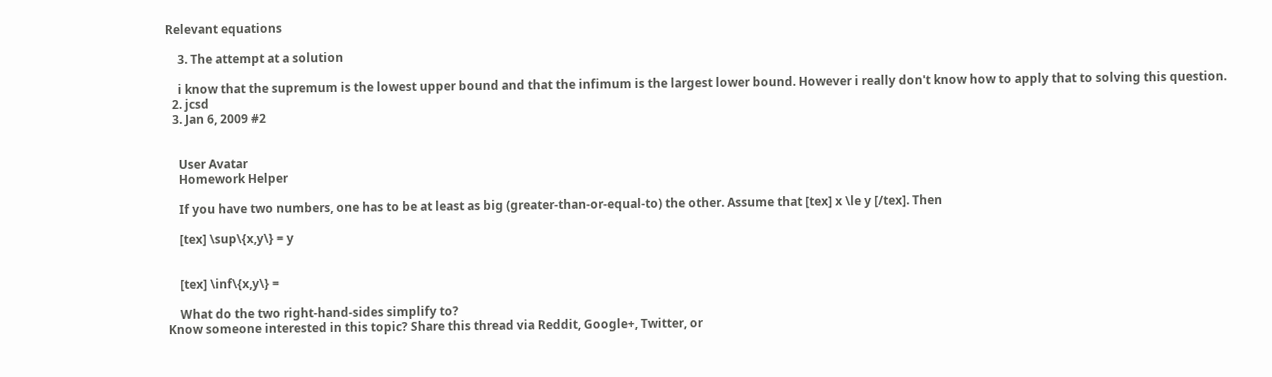Relevant equations

    3. The attempt at a solution

    i know that the supremum is the lowest upper bound and that the infimum is the largest lower bound. However i really don't know how to apply that to solving this question.
  2. jcsd
  3. Jan 6, 2009 #2


    User Avatar
    Homework Helper

    If you have two numbers, one has to be at least as big (greater-than-or-equal-to) the other. Assume that [tex] x \le y [/tex]. Then

    [tex] \sup\{x,y\} = y


    [tex] \inf\{x,y\} =

    What do the two right-hand-sides simplify to?
Know someone interested in this topic? Share this thread via Reddit, Google+, Twitter, or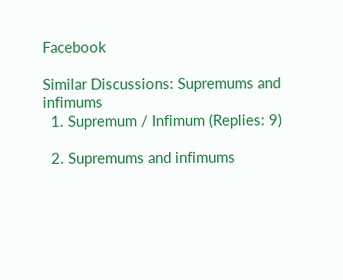Facebook

Similar Discussions: Supremums and infimums
  1. Supremum / Infimum (Replies: 9)

  2. Supremums and infimums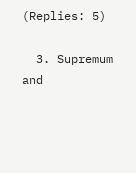(Replies: 5)

  3. Supremum and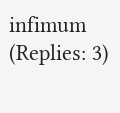infimum (Replies: 3)